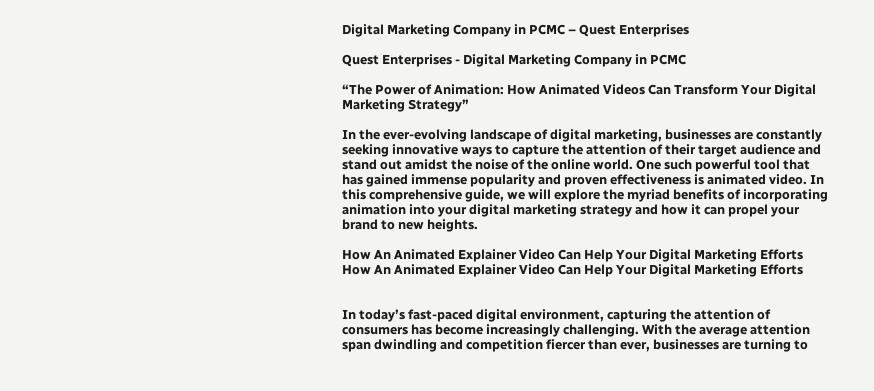Digital Marketing Company in PCMC – Quest Enterprises

Quest Enterprises - Digital Marketing Company in PCMC

“The Power of Animation: How Animated Videos Can Transform Your Digital Marketing Strategy”

In the ever-evolving landscape of digital marketing, businesses are constantly seeking innovative ways to capture the attention of their target audience and stand out amidst the noise of the online world. One such powerful tool that has gained immense popularity and proven effectiveness is animated video. In this comprehensive guide, we will explore the myriad benefits of incorporating animation into your digital marketing strategy and how it can propel your brand to new heights.

How An Animated Explainer Video Can Help Your Digital Marketing Efforts
How An Animated Explainer Video Can Help Your Digital Marketing Efforts


In today’s fast-paced digital environment, capturing the attention of consumers has become increasingly challenging. With the average attention span dwindling and competition fiercer than ever, businesses are turning to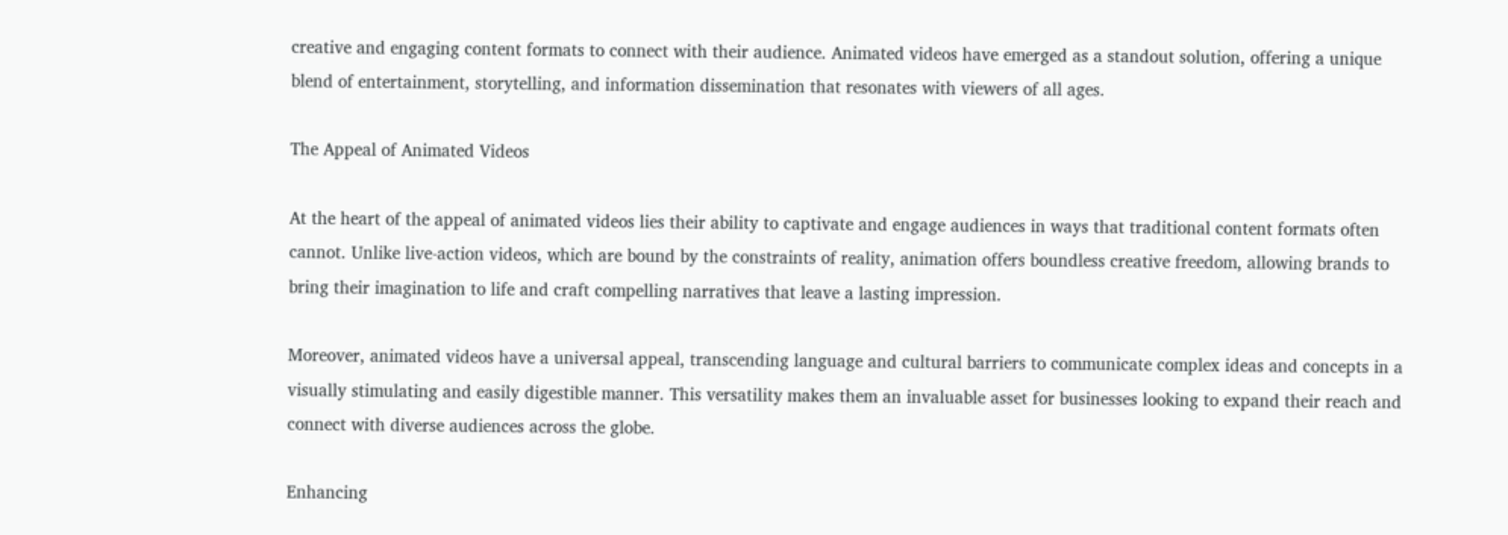creative and engaging content formats to connect with their audience. Animated videos have emerged as a standout solution, offering a unique blend of entertainment, storytelling, and information dissemination that resonates with viewers of all ages.

The Appeal of Animated Videos

At the heart of the appeal of animated videos lies their ability to captivate and engage audiences in ways that traditional content formats often cannot. Unlike live-action videos, which are bound by the constraints of reality, animation offers boundless creative freedom, allowing brands to bring their imagination to life and craft compelling narratives that leave a lasting impression.

Moreover, animated videos have a universal appeal, transcending language and cultural barriers to communicate complex ideas and concepts in a visually stimulating and easily digestible manner. This versatility makes them an invaluable asset for businesses looking to expand their reach and connect with diverse audiences across the globe.

Enhancing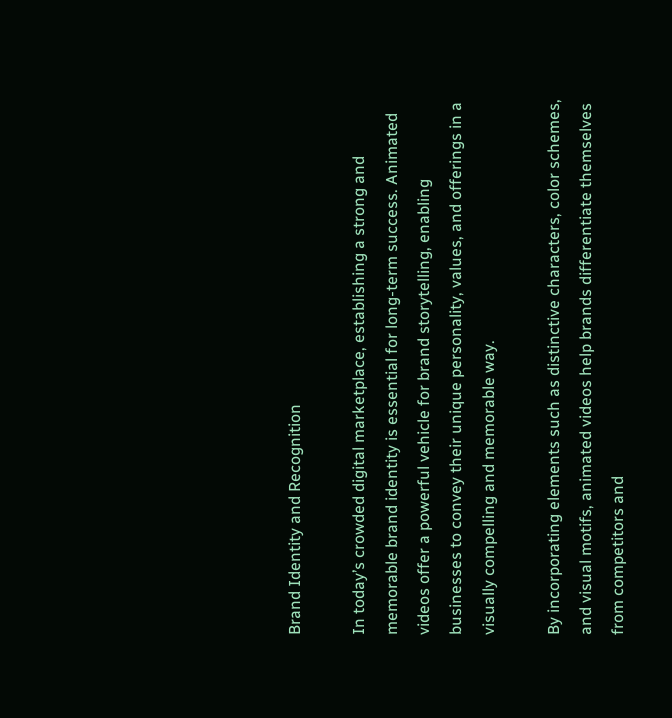Brand Identity and Recognition

In today’s crowded digital marketplace, establishing a strong and memorable brand identity is essential for long-term success. Animated videos offer a powerful vehicle for brand storytelling, enabling businesses to convey their unique personality, values, and offerings in a visually compelling and memorable way.

By incorporating elements such as distinctive characters, color schemes, and visual motifs, animated videos help brands differentiate themselves from competitors and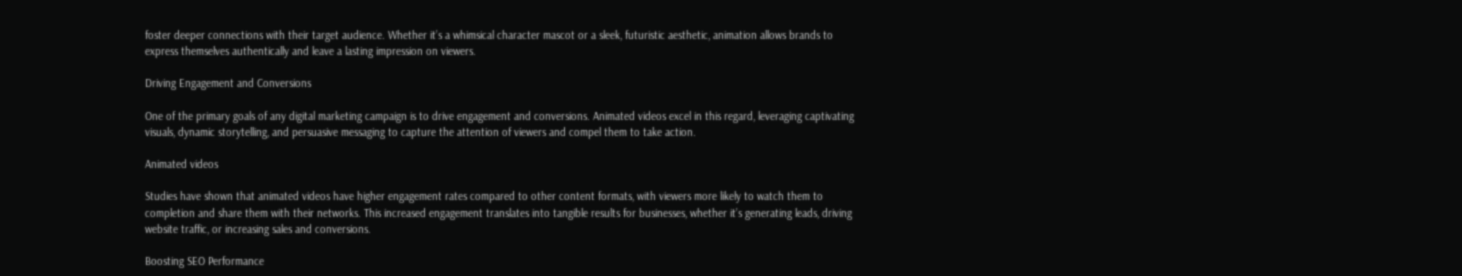foster deeper connections with their target audience. Whether it’s a whimsical character mascot or a sleek, futuristic aesthetic, animation allows brands to express themselves authentically and leave a lasting impression on viewers.

Driving Engagement and Conversions

One of the primary goals of any digital marketing campaign is to drive engagement and conversions. Animated videos excel in this regard, leveraging captivating visuals, dynamic storytelling, and persuasive messaging to capture the attention of viewers and compel them to take action.

Animated videos

Studies have shown that animated videos have higher engagement rates compared to other content formats, with viewers more likely to watch them to completion and share them with their networks. This increased engagement translates into tangible results for businesses, whether it’s generating leads, driving website traffic, or increasing sales and conversions.

Boosting SEO Performance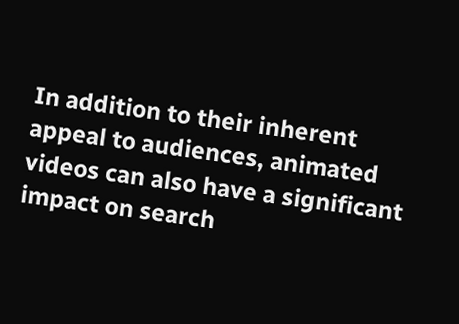In addition to their inherent appeal to audiences, animated videos can also have a significant impact on search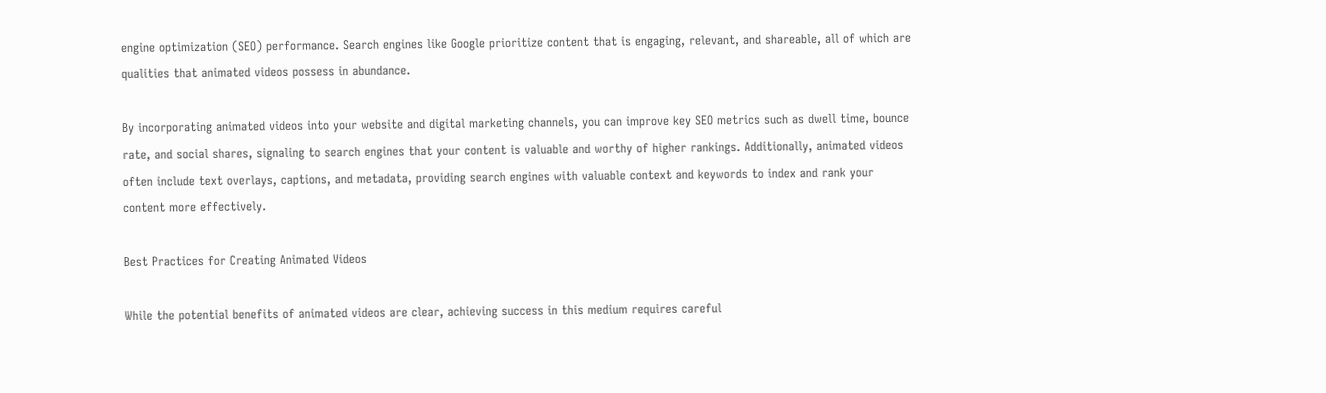engine optimization (SEO) performance. Search engines like Google prioritize content that is engaging, relevant, and shareable, all of which are qualities that animated videos possess in abundance.

By incorporating animated videos into your website and digital marketing channels, you can improve key SEO metrics such as dwell time, bounce rate, and social shares, signaling to search engines that your content is valuable and worthy of higher rankings. Additionally, animated videos often include text overlays, captions, and metadata, providing search engines with valuable context and keywords to index and rank your content more effectively.

Best Practices for Creating Animated Videos

While the potential benefits of animated videos are clear, achieving success in this medium requires careful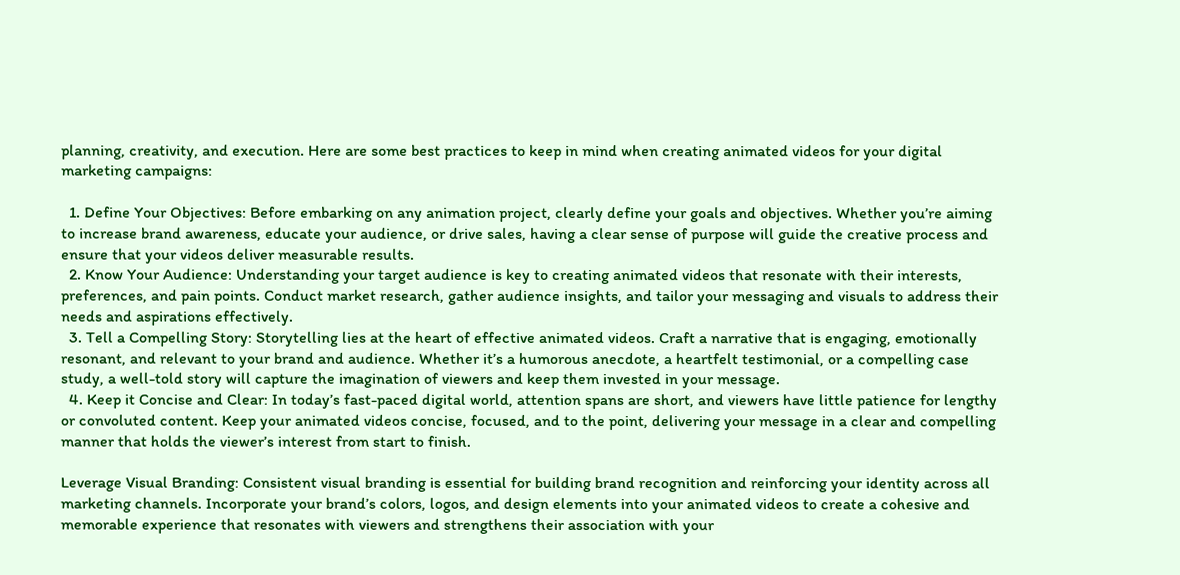planning, creativity, and execution. Here are some best practices to keep in mind when creating animated videos for your digital marketing campaigns:

  1. Define Your Objectives: Before embarking on any animation project, clearly define your goals and objectives. Whether you’re aiming to increase brand awareness, educate your audience, or drive sales, having a clear sense of purpose will guide the creative process and ensure that your videos deliver measurable results.
  2. Know Your Audience: Understanding your target audience is key to creating animated videos that resonate with their interests, preferences, and pain points. Conduct market research, gather audience insights, and tailor your messaging and visuals to address their needs and aspirations effectively.
  3. Tell a Compelling Story: Storytelling lies at the heart of effective animated videos. Craft a narrative that is engaging, emotionally resonant, and relevant to your brand and audience. Whether it’s a humorous anecdote, a heartfelt testimonial, or a compelling case study, a well-told story will capture the imagination of viewers and keep them invested in your message.
  4. Keep it Concise and Clear: In today’s fast-paced digital world, attention spans are short, and viewers have little patience for lengthy or convoluted content. Keep your animated videos concise, focused, and to the point, delivering your message in a clear and compelling manner that holds the viewer’s interest from start to finish.

Leverage Visual Branding: Consistent visual branding is essential for building brand recognition and reinforcing your identity across all marketing channels. Incorporate your brand’s colors, logos, and design elements into your animated videos to create a cohesive and memorable experience that resonates with viewers and strengthens their association with your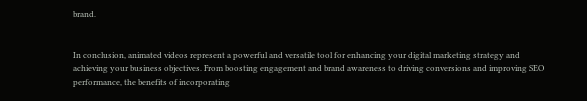brand.


In conclusion, animated videos represent a powerful and versatile tool for enhancing your digital marketing strategy and achieving your business objectives. From boosting engagement and brand awareness to driving conversions and improving SEO performance, the benefits of incorporating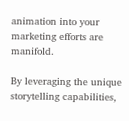animation into your marketing efforts are manifold.

By leveraging the unique storytelling capabilities,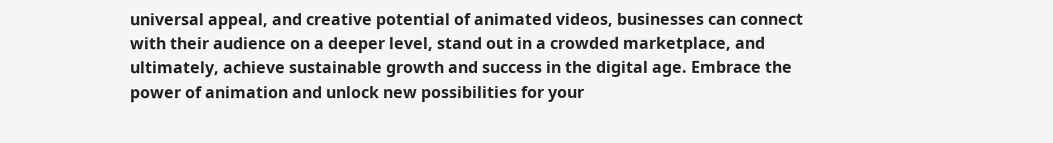universal appeal, and creative potential of animated videos, businesses can connect with their audience on a deeper level, stand out in a crowded marketplace, and ultimately, achieve sustainable growth and success in the digital age. Embrace the power of animation and unlock new possibilities for your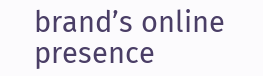brand’s online presence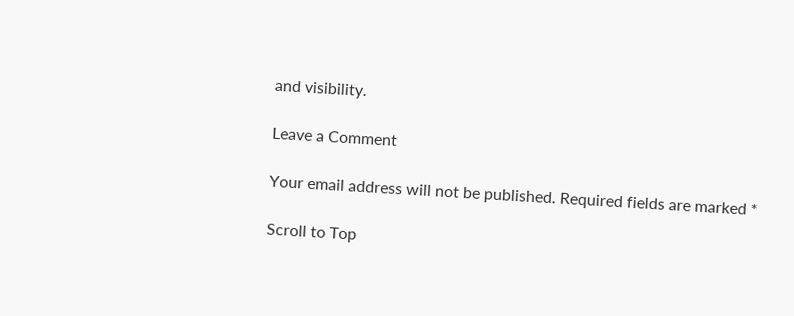and visibility.

Leave a Comment

Your email address will not be published. Required fields are marked *

Scroll to Top